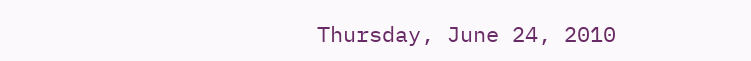Thursday, June 24, 2010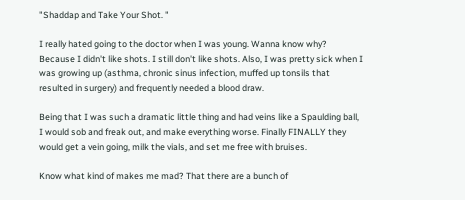"Shaddap and Take Your Shot. "

I really hated going to the doctor when I was young. Wanna know why? Because I didn't like shots. I still don't like shots. Also, I was pretty sick when I was growing up (asthma, chronic sinus infection, muffed up tonsils that resulted in surgery) and frequently needed a blood draw.

Being that I was such a dramatic little thing and had veins like a Spaulding ball, I would sob and freak out, and make everything worse. Finally FINALLY they would get a vein going, milk the vials, and set me free with bruises.

Know what kind of makes me mad? That there are a bunch of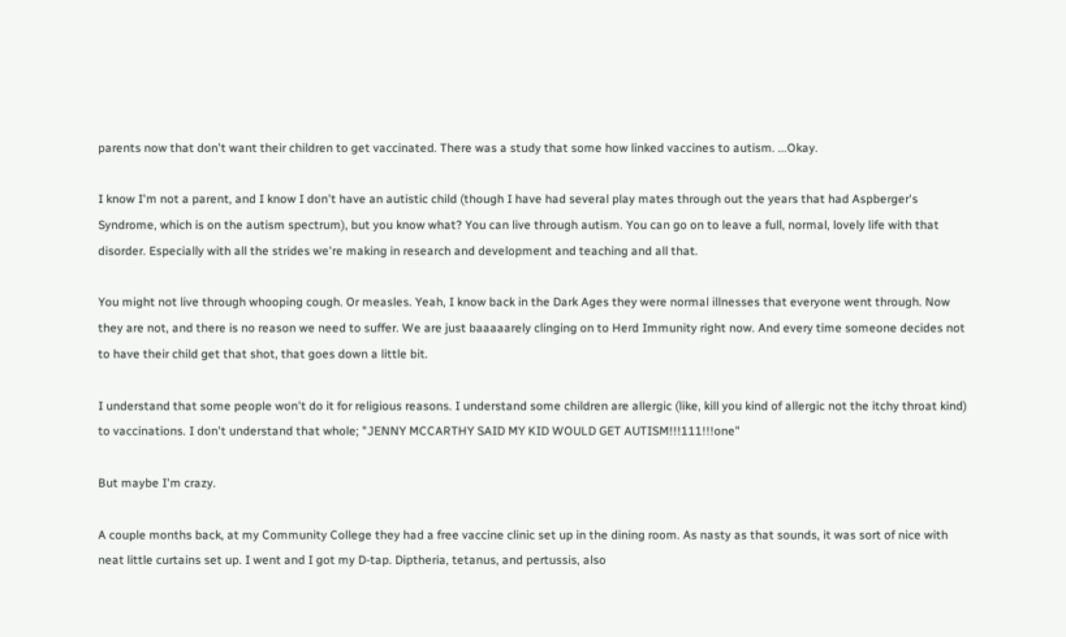parents now that don't want their children to get vaccinated. There was a study that some how linked vaccines to autism. ...Okay.

I know I'm not a parent, and I know I don't have an autistic child (though I have had several play mates through out the years that had Aspberger's Syndrome, which is on the autism spectrum), but you know what? You can live through autism. You can go on to leave a full, normal, lovely life with that disorder. Especially with all the strides we're making in research and development and teaching and all that.

You might not live through whooping cough. Or measles. Yeah, I know back in the Dark Ages they were normal illnesses that everyone went through. Now they are not, and there is no reason we need to suffer. We are just baaaaarely clinging on to Herd Immunity right now. And every time someone decides not to have their child get that shot, that goes down a little bit.

I understand that some people won't do it for religious reasons. I understand some children are allergic (like, kill you kind of allergic not the itchy throat kind) to vaccinations. I don't understand that whole; "JENNY MCCARTHY SAID MY KID WOULD GET AUTISM!!!111!!!one"

But maybe I'm crazy.

A couple months back, at my Community College they had a free vaccine clinic set up in the dining room. As nasty as that sounds, it was sort of nice with neat little curtains set up. I went and I got my D-tap. Diptheria, tetanus, and pertussis, also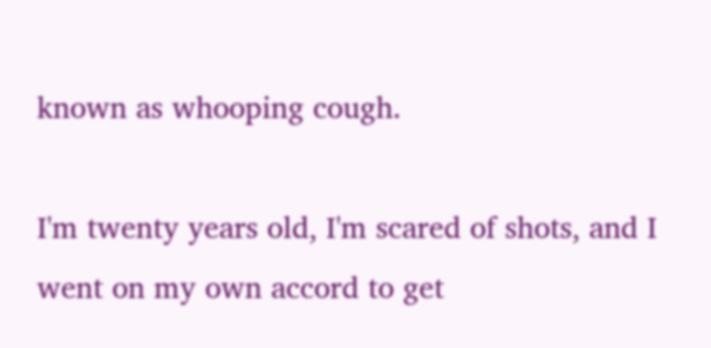known as whooping cough.

I'm twenty years old, I'm scared of shots, and I went on my own accord to get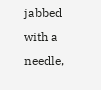jabbed with a needle,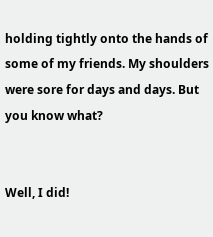holding tightly onto the hands of some of my friends. My shoulders were sore for days and days. But you know what?


Well, I did!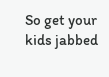So get your kids jabbed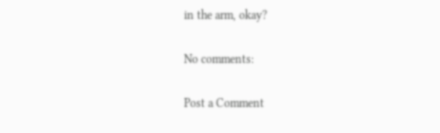in the arm, okay?

No comments:

Post a Comment